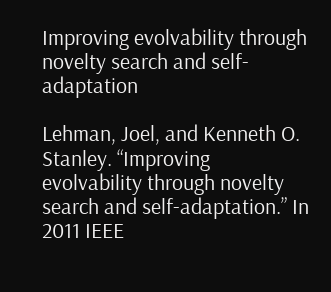Improving evolvability through novelty search and self-adaptation

Lehman, Joel, and Kenneth O. Stanley. “Improving evolvability through novelty search and self-adaptation.” In 2011 IEEE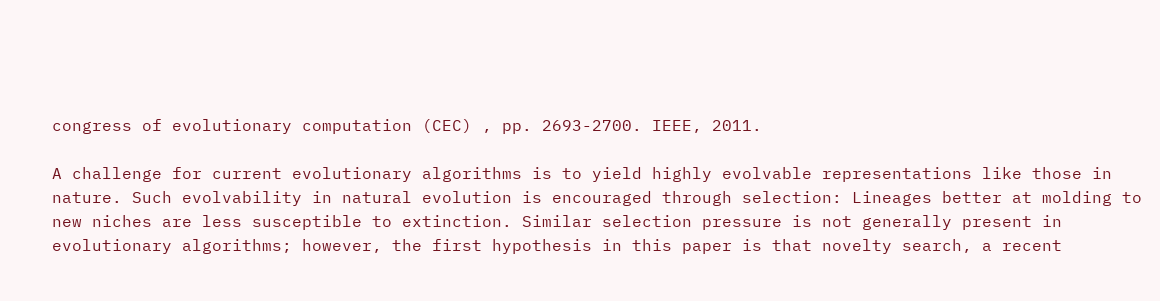congress of evolutionary computation (CEC) , pp. 2693-2700. IEEE, 2011.

A challenge for current evolutionary algorithms is to yield highly evolvable representations like those in nature. Such evolvability in natural evolution is encouraged through selection: Lineages better at molding to new niches are less susceptible to extinction. Similar selection pressure is not generally present in evolutionary algorithms; however, the first hypothesis in this paper is that novelty search, a recent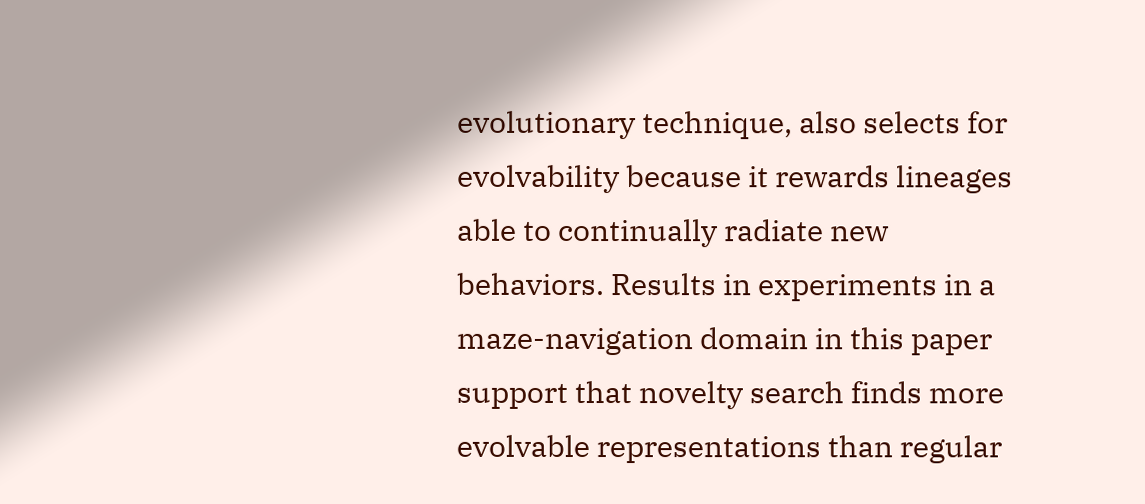evolutionary technique, also selects for evolvability because it rewards lineages able to continually radiate new behaviors. Results in experiments in a maze-navigation domain in this paper support that novelty search finds more evolvable representations than regular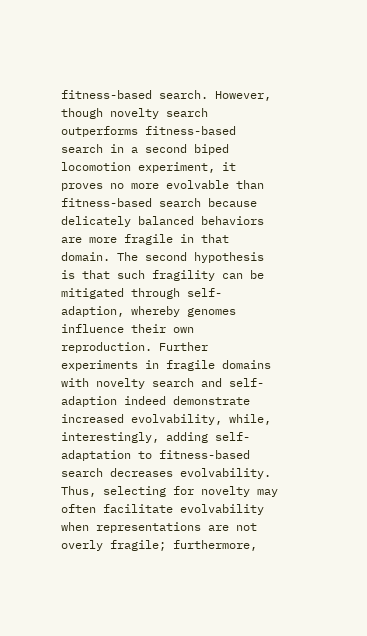fitness-based search. However, though novelty search outperforms fitness-based search in a second biped locomotion experiment, it proves no more evolvable than fitness-based search because delicately balanced behaviors are more fragile in that domain. The second hypothesis is that such fragility can be mitigated through self-adaption, whereby genomes influence their own reproduction. Further experiments in fragile domains with novelty search and self-adaption indeed demonstrate increased evolvability, while, interestingly, adding self-adaptation to fitness-based search decreases evolvability. Thus, selecting for novelty may often facilitate evolvability when representations are not overly fragile; furthermore,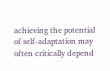achieving the potential of self-adaptation may often critically depend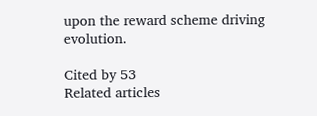upon the reward scheme driving evolution.

Cited by 53
Related articles